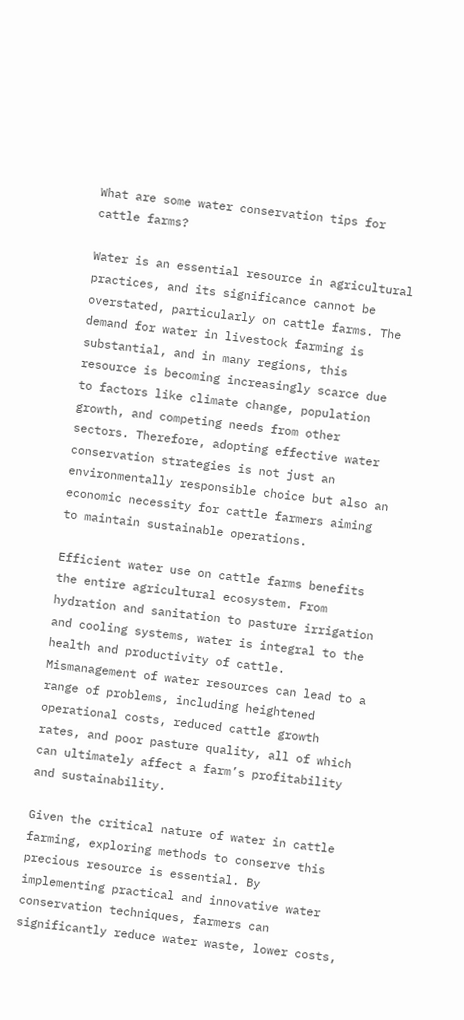What are some water conservation tips for cattle farms?

Water is an essential resource in agricultural practices, and its significance cannot be overstated, particularly on cattle farms. The demand for water in livestock farming is substantial, and in many regions, this resource is becoming increasingly scarce due to factors like climate change, population growth, and competing needs from other sectors. Therefore, adopting effective water conservation strategies is not just an environmentally responsible choice but also an economic necessity for cattle farmers aiming to maintain sustainable operations.

Efficient water use on cattle farms benefits the entire agricultural ecosystem. From hydration and sanitation to pasture irrigation and cooling systems, water is integral to the health and productivity of cattle. Mismanagement of water resources can lead to a range of problems, including heightened operational costs, reduced cattle growth rates, and poor pasture quality, all of which can ultimately affect a farm’s profitability and sustainability.

Given the critical nature of water in cattle farming, exploring methods to conserve this precious resource is essential. By implementing practical and innovative water conservation techniques, farmers can significantly reduce water waste, lower costs,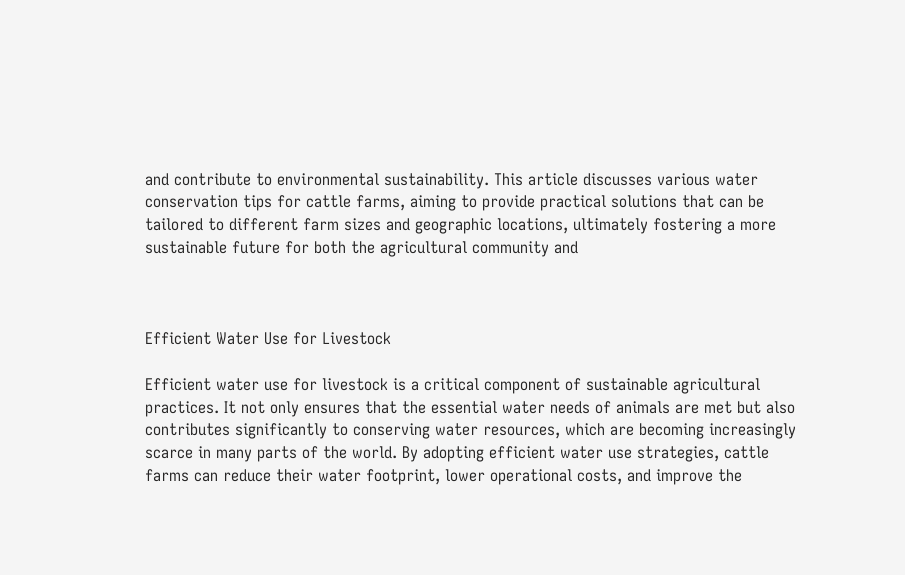and contribute to environmental sustainability. This article discusses various water conservation tips for cattle farms, aiming to provide practical solutions that can be tailored to different farm sizes and geographic locations, ultimately fostering a more sustainable future for both the agricultural community and



Efficient Water Use for Livestock

Efficient water use for livestock is a critical component of sustainable agricultural practices. It not only ensures that the essential water needs of animals are met but also contributes significantly to conserving water resources, which are becoming increasingly scarce in many parts of the world. By adopting efficient water use strategies, cattle farms can reduce their water footprint, lower operational costs, and improve the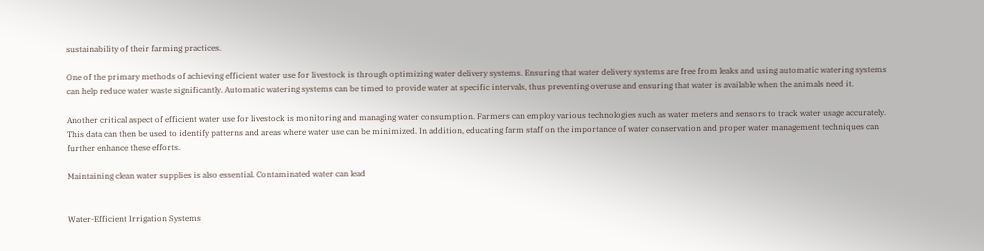sustainability of their farming practices.

One of the primary methods of achieving efficient water use for livestock is through optimizing water delivery systems. Ensuring that water delivery systems are free from leaks and using automatic watering systems can help reduce water waste significantly. Automatic watering systems can be timed to provide water at specific intervals, thus preventing overuse and ensuring that water is available when the animals need it.

Another critical aspect of efficient water use for livestock is monitoring and managing water consumption. Farmers can employ various technologies such as water meters and sensors to track water usage accurately. This data can then be used to identify patterns and areas where water use can be minimized. In addition, educating farm staff on the importance of water conservation and proper water management techniques can further enhance these efforts.

Maintaining clean water supplies is also essential. Contaminated water can lead


Water-Efficient Irrigation Systems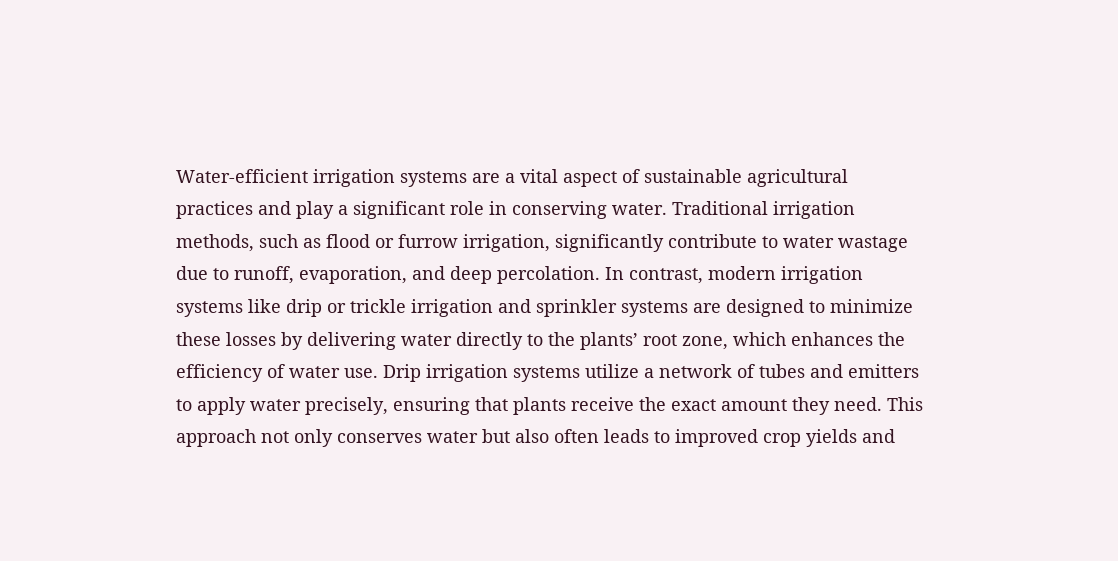Water-efficient irrigation systems are a vital aspect of sustainable agricultural practices and play a significant role in conserving water. Traditional irrigation methods, such as flood or furrow irrigation, significantly contribute to water wastage due to runoff, evaporation, and deep percolation. In contrast, modern irrigation systems like drip or trickle irrigation and sprinkler systems are designed to minimize these losses by delivering water directly to the plants’ root zone, which enhances the efficiency of water use. Drip irrigation systems utilize a network of tubes and emitters to apply water precisely, ensuring that plants receive the exact amount they need. This approach not only conserves water but also often leads to improved crop yields and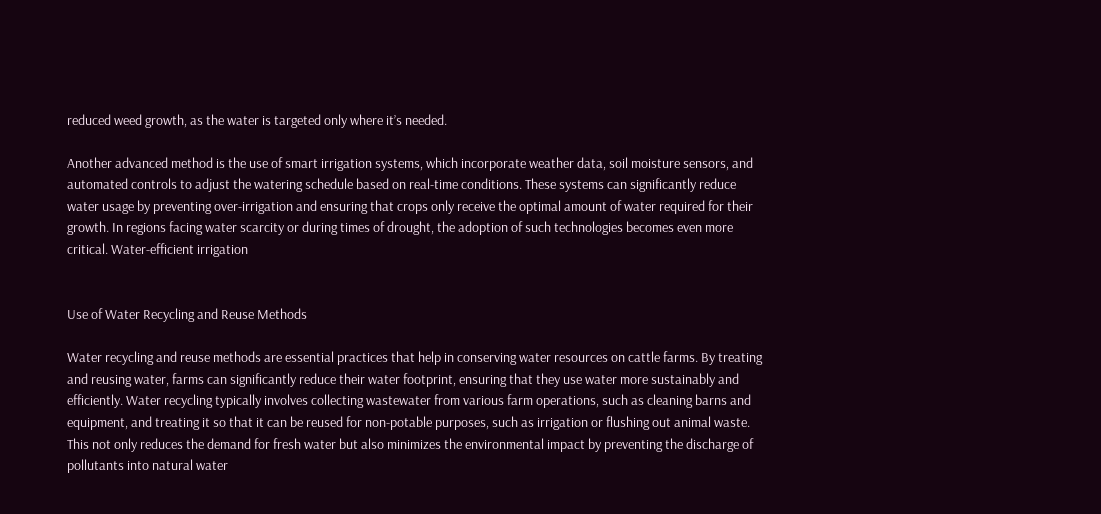reduced weed growth, as the water is targeted only where it’s needed.

Another advanced method is the use of smart irrigation systems, which incorporate weather data, soil moisture sensors, and automated controls to adjust the watering schedule based on real-time conditions. These systems can significantly reduce water usage by preventing over-irrigation and ensuring that crops only receive the optimal amount of water required for their growth. In regions facing water scarcity or during times of drought, the adoption of such technologies becomes even more critical. Water-efficient irrigation


Use of Water Recycling and Reuse Methods

Water recycling and reuse methods are essential practices that help in conserving water resources on cattle farms. By treating and reusing water, farms can significantly reduce their water footprint, ensuring that they use water more sustainably and efficiently. Water recycling typically involves collecting wastewater from various farm operations, such as cleaning barns and equipment, and treating it so that it can be reused for non-potable purposes, such as irrigation or flushing out animal waste. This not only reduces the demand for fresh water but also minimizes the environmental impact by preventing the discharge of pollutants into natural water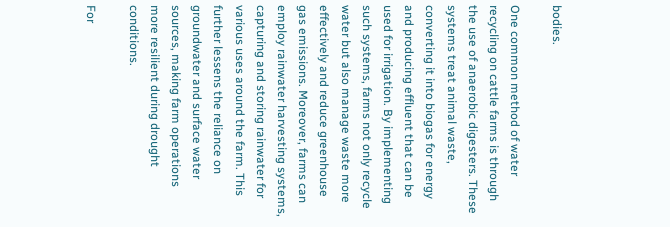bodies.

One common method of water recycling on cattle farms is through the use of anaerobic digesters. These systems treat animal waste, converting it into biogas for energy and producing effluent that can be used for irrigation. By implementing such systems, farms not only recycle water but also manage waste more effectively and reduce greenhouse gas emissions. Moreover, farms can employ rainwater harvesting systems, capturing and storing rainwater for various uses around the farm. This further lessens the reliance on groundwater and surface water sources, making farm operations more resilient during drought conditions.

For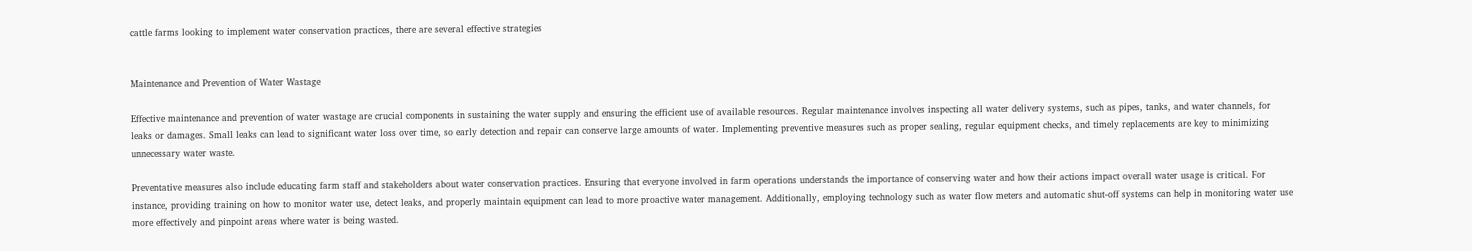cattle farms looking to implement water conservation practices, there are several effective strategies


Maintenance and Prevention of Water Wastage

Effective maintenance and prevention of water wastage are crucial components in sustaining the water supply and ensuring the efficient use of available resources. Regular maintenance involves inspecting all water delivery systems, such as pipes, tanks, and water channels, for leaks or damages. Small leaks can lead to significant water loss over time, so early detection and repair can conserve large amounts of water. Implementing preventive measures such as proper sealing, regular equipment checks, and timely replacements are key to minimizing unnecessary water waste.

Preventative measures also include educating farm staff and stakeholders about water conservation practices. Ensuring that everyone involved in farm operations understands the importance of conserving water and how their actions impact overall water usage is critical. For instance, providing training on how to monitor water use, detect leaks, and properly maintain equipment can lead to more proactive water management. Additionally, employing technology such as water flow meters and automatic shut-off systems can help in monitoring water use more effectively and pinpoint areas where water is being wasted.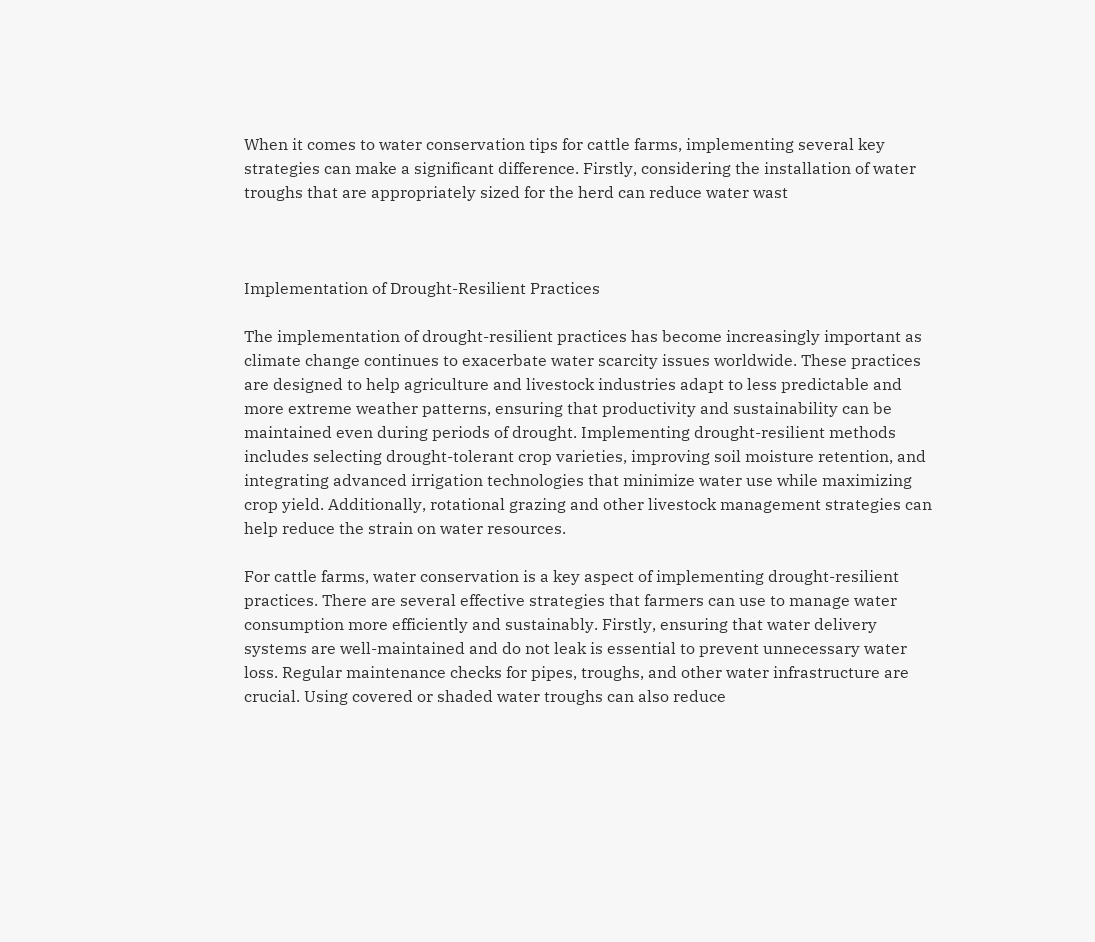When it comes to water conservation tips for cattle farms, implementing several key strategies can make a significant difference. Firstly, considering the installation of water troughs that are appropriately sized for the herd can reduce water wast



Implementation of Drought-Resilient Practices

The implementation of drought-resilient practices has become increasingly important as climate change continues to exacerbate water scarcity issues worldwide. These practices are designed to help agriculture and livestock industries adapt to less predictable and more extreme weather patterns, ensuring that productivity and sustainability can be maintained even during periods of drought. Implementing drought-resilient methods includes selecting drought-tolerant crop varieties, improving soil moisture retention, and integrating advanced irrigation technologies that minimize water use while maximizing crop yield. Additionally, rotational grazing and other livestock management strategies can help reduce the strain on water resources.

For cattle farms, water conservation is a key aspect of implementing drought-resilient practices. There are several effective strategies that farmers can use to manage water consumption more efficiently and sustainably. Firstly, ensuring that water delivery systems are well-maintained and do not leak is essential to prevent unnecessary water loss. Regular maintenance checks for pipes, troughs, and other water infrastructure are crucial. Using covered or shaded water troughs can also reduce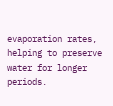evaporation rates, helping to preserve water for longer periods.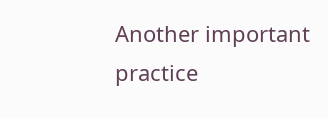Another important practice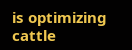is optimizing cattle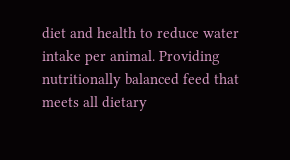diet and health to reduce water intake per animal. Providing nutritionally balanced feed that meets all dietary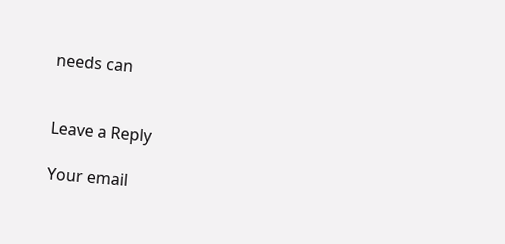needs can


Leave a Reply

Your email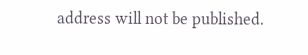address will not be published.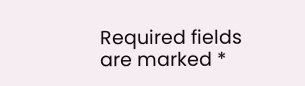Required fields are marked *